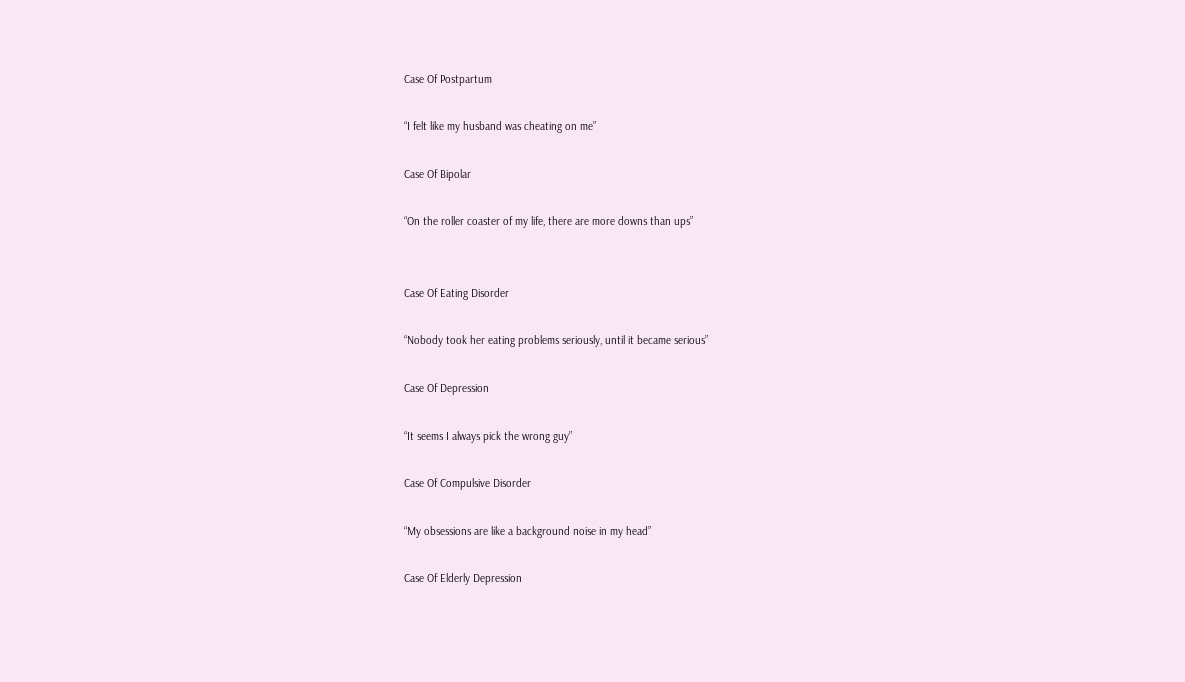Case Of Postpartum

“I felt like my husband was cheating on me”

Case Of Bipolar

“On the roller coaster of my life, there are more downs than ups”


Case Of Eating Disorder

“Nobody took her eating problems seriously, until it became serious”

Case Of Depression

“It seems I always pick the wrong guy”

Case Of Compulsive Disorder

“My obsessions are like a background noise in my head”

Case Of Elderly Depression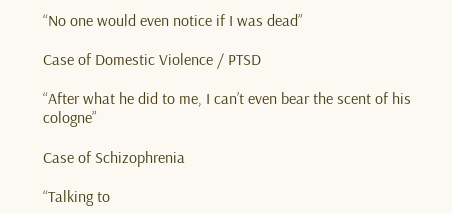“No one would even notice if I was dead”

Case of Domestic Violence / PTSD

“After what he did to me, I can’t even bear the scent of his cologne”

Case of Schizophrenia

“Talking to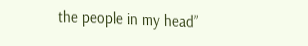the people in my head”